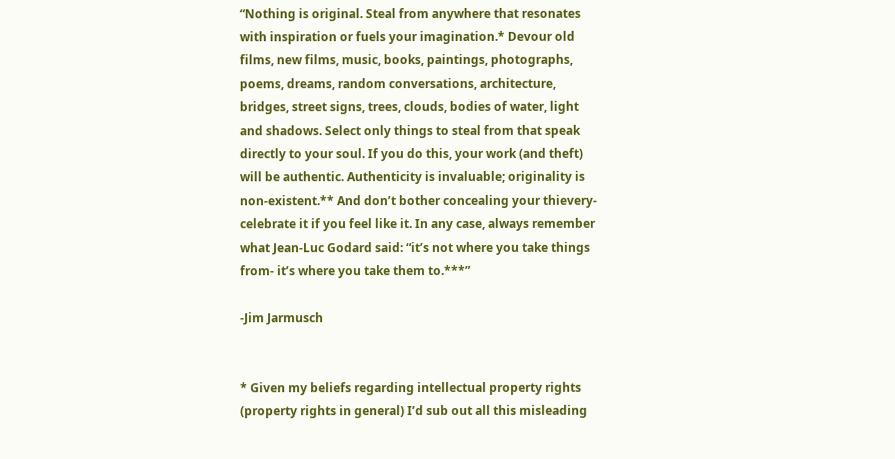“Nothing is original. Steal from anywhere that resonates with inspiration or fuels your imagination.* Devour old films, new films, music, books, paintings, photographs, poems, dreams, random conversations, architecture, bridges, street signs, trees, clouds, bodies of water, light and shadows. Select only things to steal from that speak directly to your soul. If you do this, your work (and theft) will be authentic. Authenticity is invaluable; originality is non-existent.** And don’t bother concealing your thievery- celebrate it if you feel like it. In any case, always remember what Jean-Luc Godard said: “it’s not where you take things from- it’s where you take them to.***”

-Jim Jarmusch


* Given my beliefs regarding intellectual property rights (property rights in general) I’d sub out all this misleading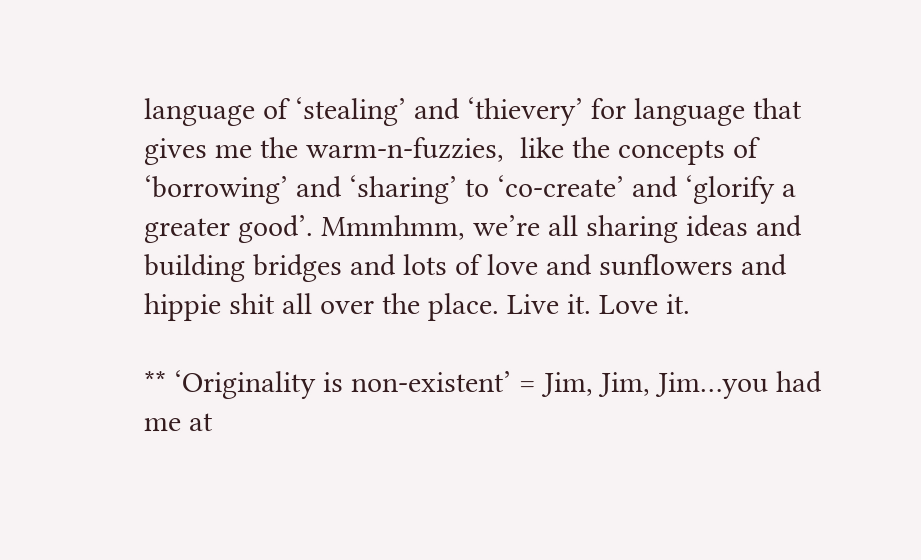language of ‘stealing’ and ‘thievery’ for language that gives me the warm-n-fuzzies,  like the concepts of ‘borrowing’ and ‘sharing’ to ‘co-create’ and ‘glorify a greater good’. Mmmhmm, we’re all sharing ideas and building bridges and lots of love and sunflowers and hippie shit all over the place. Live it. Love it.

** ‘Originality is non-existent’ = Jim, Jim, Jim…you had me at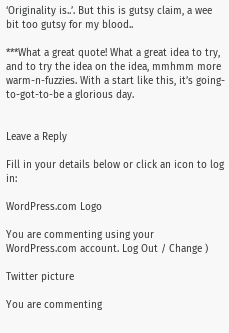‘Originality is..’. But this is gutsy claim, a wee bit too gutsy for my blood..

***What a great quote! What a great idea to try, and to try the idea on the idea, mmhmm more warm-n-fuzzies. With a start like this, it’s going-to-got-to-be a glorious day.


Leave a Reply

Fill in your details below or click an icon to log in:

WordPress.com Logo

You are commenting using your WordPress.com account. Log Out / Change )

Twitter picture

You are commenting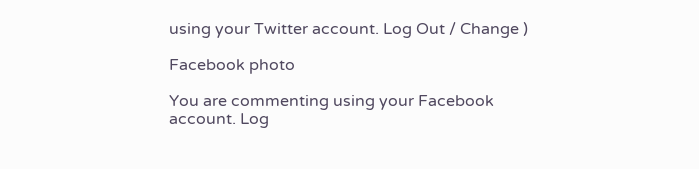using your Twitter account. Log Out / Change )

Facebook photo

You are commenting using your Facebook account. Log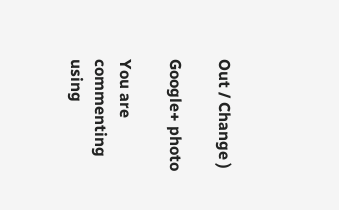Out / Change )

Google+ photo

You are commenting using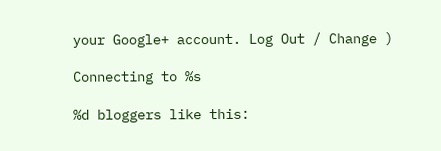your Google+ account. Log Out / Change )

Connecting to %s

%d bloggers like this: